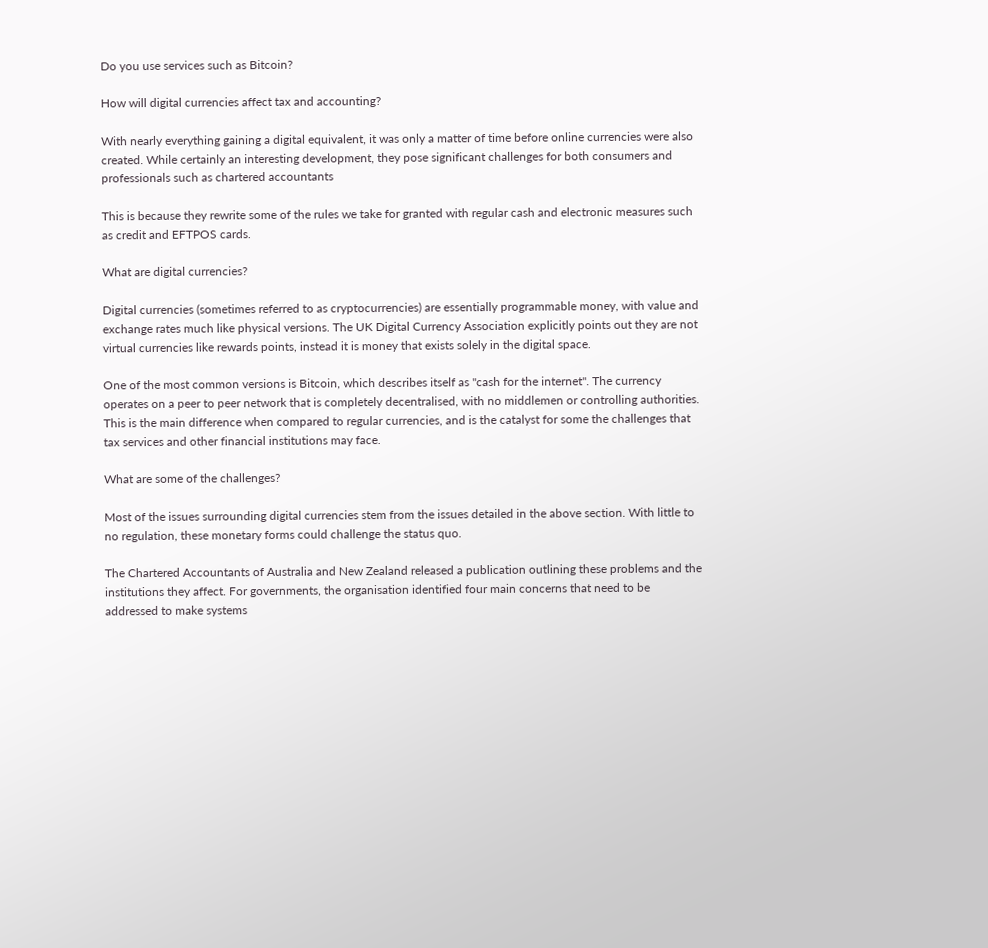Do you use services such as Bitcoin?

How will digital currencies affect tax and accounting?

With nearly everything gaining a digital equivalent, it was only a matter of time before online currencies were also created. While certainly an interesting development, they pose significant challenges for both consumers and professionals such as chartered accountants

This is because they rewrite some of the rules we take for granted with regular cash and electronic measures such as credit and EFTPOS cards.

What are digital currencies?

Digital currencies (sometimes referred to as cryptocurrencies) are essentially programmable money, with value and exchange rates much like physical versions. The UK Digital Currency Association explicitly points out they are not virtual currencies like rewards points, instead it is money that exists solely in the digital space.

One of the most common versions is Bitcoin, which describes itself as "cash for the internet". The currency operates on a peer to peer network that is completely decentralised, with no middlemen or controlling authorities. This is the main difference when compared to regular currencies, and is the catalyst for some the challenges that tax services and other financial institutions may face.

What are some of the challenges?

Most of the issues surrounding digital currencies stem from the issues detailed in the above section. With little to no regulation, these monetary forms could challenge the status quo.

The Chartered Accountants of Australia and New Zealand released a publication outlining these problems and the institutions they affect. For governments, the organisation identified four main concerns that need to be addressed to make systems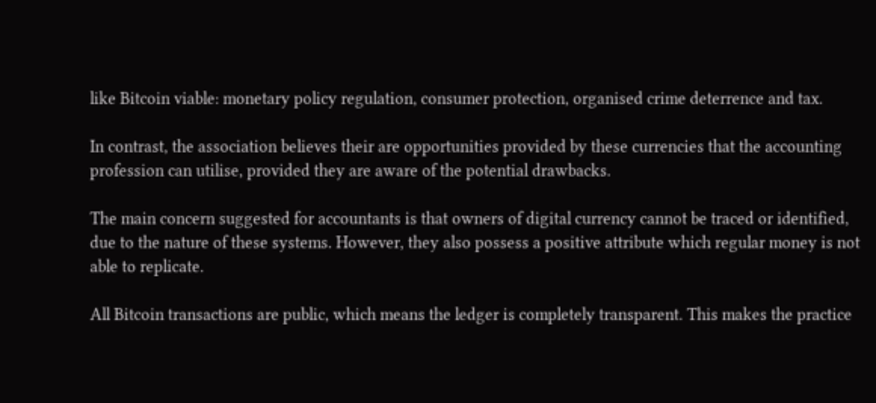like Bitcoin viable: monetary policy regulation, consumer protection, organised crime deterrence and tax.

In contrast, the association believes their are opportunities provided by these currencies that the accounting profession can utilise, provided they are aware of the potential drawbacks.

The main concern suggested for accountants is that owners of digital currency cannot be traced or identified, due to the nature of these systems. However, they also possess a positive attribute which regular money is not able to replicate.

All Bitcoin transactions are public, which means the ledger is completely transparent. This makes the practice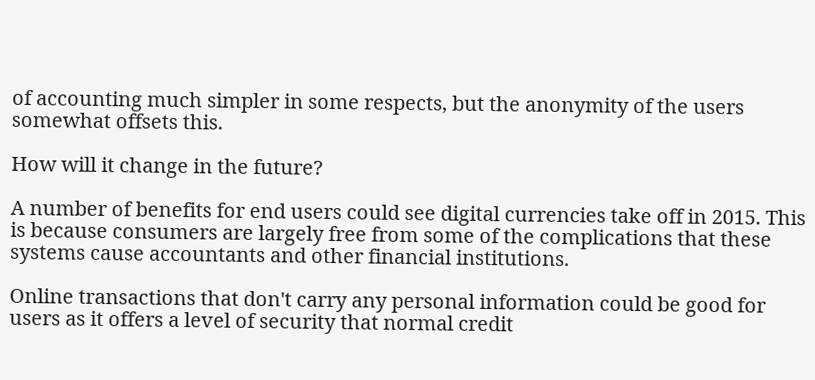of accounting much simpler in some respects, but the anonymity of the users somewhat offsets this.

How will it change in the future?

A number of benefits for end users could see digital currencies take off in 2015. This is because consumers are largely free from some of the complications that these systems cause accountants and other financial institutions.

Online transactions that don't carry any personal information could be good for users as it offers a level of security that normal credit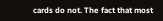cards do not. The fact that most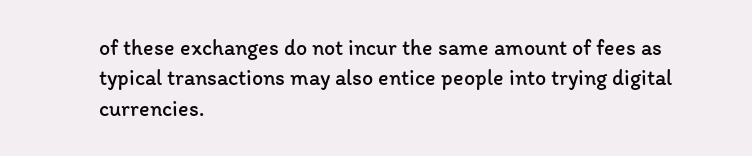of these exchanges do not incur the same amount of fees as typical transactions may also entice people into trying digital currencies.